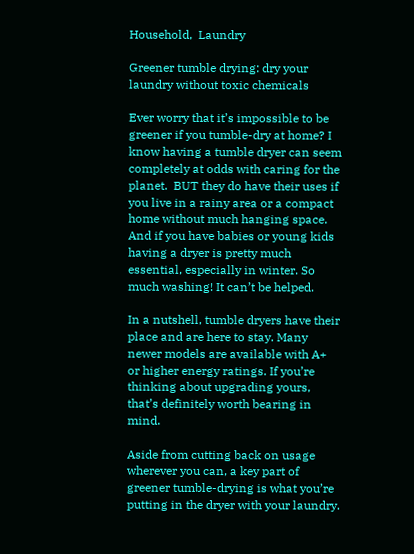Household,  Laundry

Greener tumble drying: dry your laundry without toxic chemicals

Ever worry that it’s impossible to be greener if you tumble-dry at home? I know having a tumble dryer can seem completely at odds with caring for the planet.  BUT they do have their uses if you live in a rainy area or a compact home without much hanging space. And if you have babies or young kids having a dryer is pretty much essential, especially in winter. So much washing! It can’t be helped.

In a nutshell, tumble dryers have their place and are here to stay. Many newer models are available with A+ or higher energy ratings. If you’re thinking about upgrading yours, that’s definitely worth bearing in mind.

Aside from cutting back on usage wherever you can, a key part of greener tumble-drying is what you’re putting in the dryer with your laundry.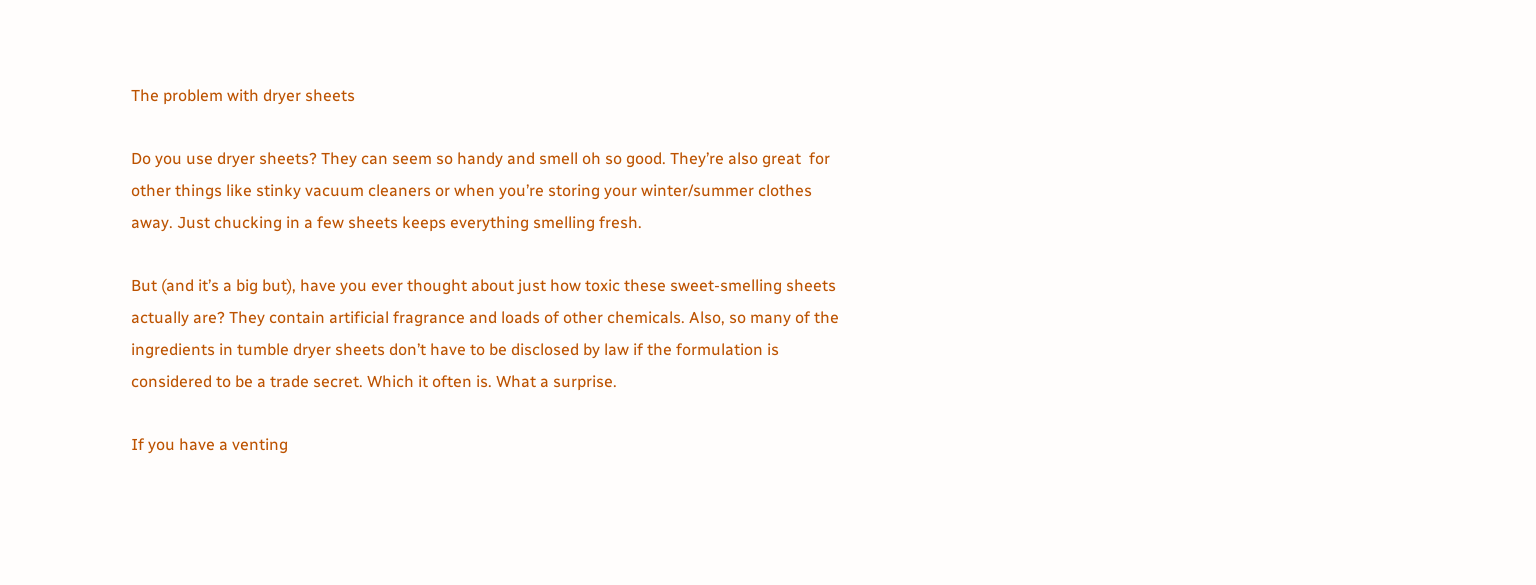The problem with dryer sheets

Do you use dryer sheets? They can seem so handy and smell oh so good. They’re also great  for other things like stinky vacuum cleaners or when you’re storing your winter/summer clothes away. Just chucking in a few sheets keeps everything smelling fresh.

But (and it’s a big but), have you ever thought about just how toxic these sweet-smelling sheets actually are? They contain artificial fragrance and loads of other chemicals. Also, so many of the ingredients in tumble dryer sheets don’t have to be disclosed by law if the formulation is considered to be a trade secret. Which it often is. What a surprise.

If you have a venting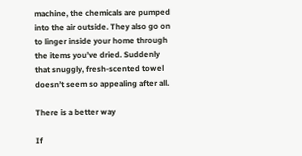machine, the chemicals are pumped into the air outside. They also go on to linger inside your home through the items you’ve dried. Suddenly that snuggly, fresh-scented towel doesn’t seem so appealing after all.

There is a better way

If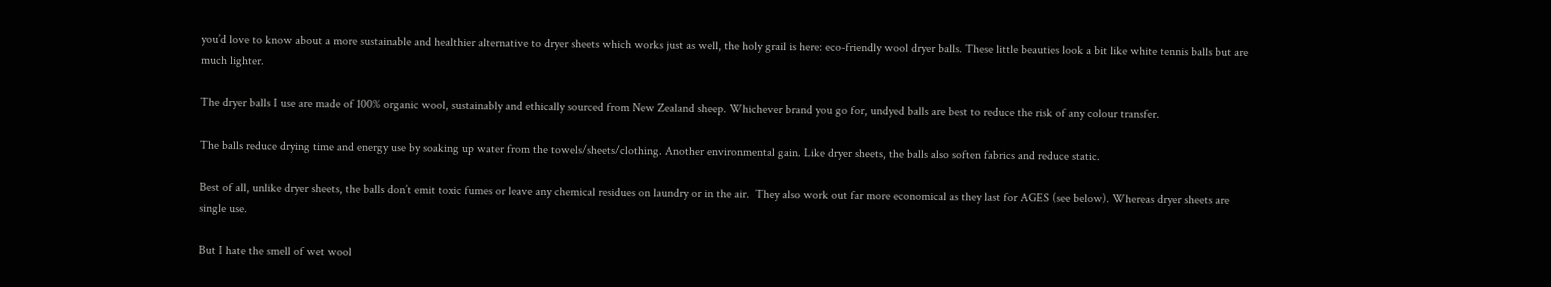you’d love to know about a more sustainable and healthier alternative to dryer sheets which works just as well, the holy grail is here: eco-friendly wool dryer balls. These little beauties look a bit like white tennis balls but are much lighter.

The dryer balls I use are made of 100% organic wool, sustainably and ethically sourced from New Zealand sheep. Whichever brand you go for, undyed balls are best to reduce the risk of any colour transfer.

The balls reduce drying time and energy use by soaking up water from the towels/sheets/clothing. Another environmental gain. Like dryer sheets, the balls also soften fabrics and reduce static.

Best of all, unlike dryer sheets, the balls don’t emit toxic fumes or leave any chemical residues on laundry or in the air.  They also work out far more economical as they last for AGES (see below). Whereas dryer sheets are single use.

But I hate the smell of wet wool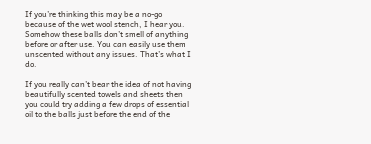If you’re thinking this may be a no-go because of the wet wool stench, I hear you. Somehow these balls don’t smell of anything before or after use. You can easily use them unscented without any issues. That’s what I do.

If you really can’t bear the idea of not having beautifully scented towels and sheets then you could try adding a few drops of essential oil to the balls just before the end of the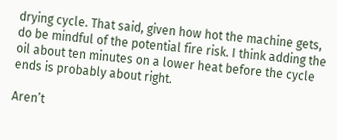drying cycle. That said, given how hot the machine gets, do be mindful of the potential fire risk. I think adding the oil about ten minutes on a lower heat before the cycle ends is probably about right.

Aren’t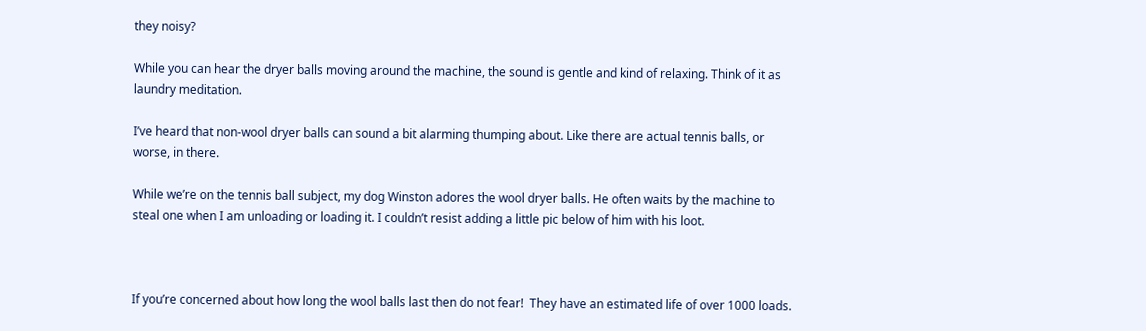they noisy?

While you can hear the dryer balls moving around the machine, the sound is gentle and kind of relaxing. Think of it as laundry meditation.

I’ve heard that non-wool dryer balls can sound a bit alarming thumping about. Like there are actual tennis balls, or worse, in there.

While we’re on the tennis ball subject, my dog Winston adores the wool dryer balls. He often waits by the machine to steal one when I am unloading or loading it. I couldn’t resist adding a little pic below of him with his loot.



If you’re concerned about how long the wool balls last then do not fear!  They have an estimated life of over 1000 loads.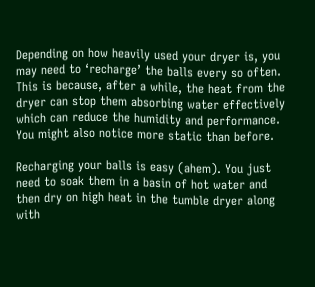Depending on how heavily used your dryer is, you may need to ‘recharge’ the balls every so often. This is because, after a while, the heat from the dryer can stop them absorbing water effectively which can reduce the humidity and performance. You might also notice more static than before.

Recharging your balls is easy (ahem). You just need to soak them in a basin of hot water and then dry on high heat in the tumble dryer along with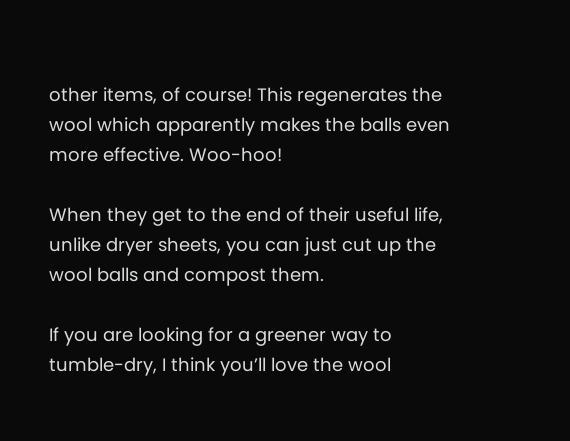other items, of course! This regenerates the wool which apparently makes the balls even more effective. Woo-hoo!

When they get to the end of their useful life, unlike dryer sheets, you can just cut up the wool balls and compost them.

If you are looking for a greener way to tumble-dry, I think you’ll love the wool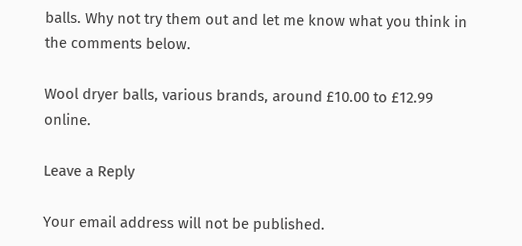balls. Why not try them out and let me know what you think in the comments below.

Wool dryer balls, various brands, around £10.00 to £12.99 online.

Leave a Reply

Your email address will not be published.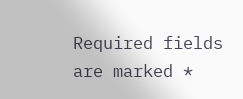Required fields are marked *